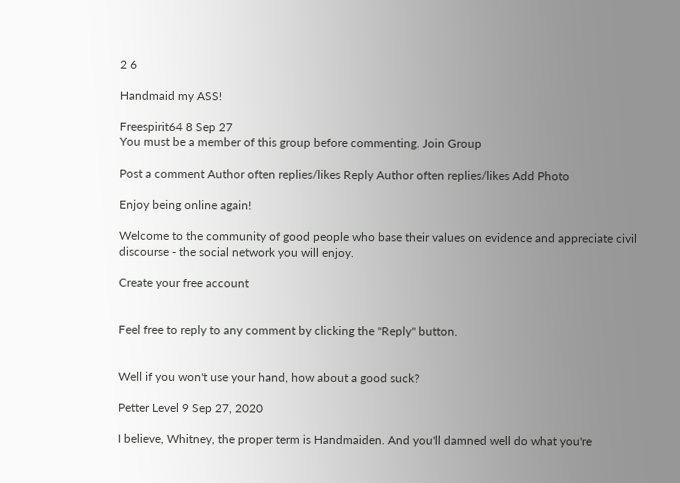2 6

Handmaid my ASS!

Freespirit64 8 Sep 27
You must be a member of this group before commenting. Join Group

Post a comment Author often replies/likes Reply Author often replies/likes Add Photo

Enjoy being online again!

Welcome to the community of good people who base their values on evidence and appreciate civil discourse - the social network you will enjoy.

Create your free account


Feel free to reply to any comment by clicking the "Reply" button.


Well if you won't use your hand, how about a good suck?

Petter Level 9 Sep 27, 2020

I believe, Whitney, the proper term is Handmaiden. And you'll damned well do what you're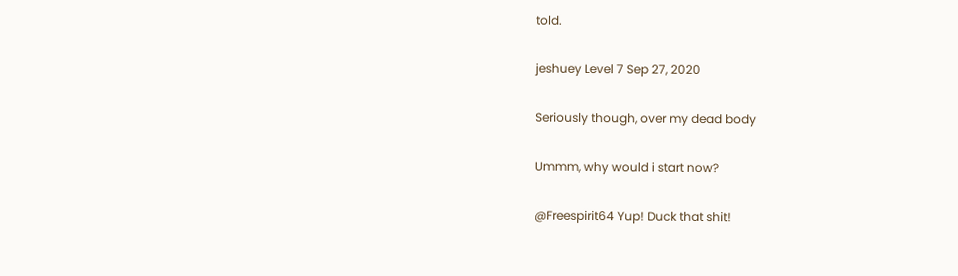told.

jeshuey Level 7 Sep 27, 2020

Seriously though, over my dead body

Ummm, why would i start now?

@Freespirit64 Yup! Duck that shit!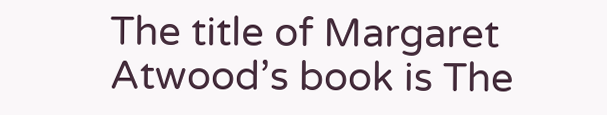The title of Margaret Atwood’s book is The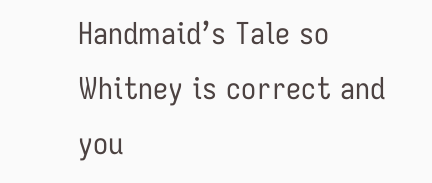Handmaid’s Tale so Whitney is correct and you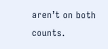aren’t on both counts.